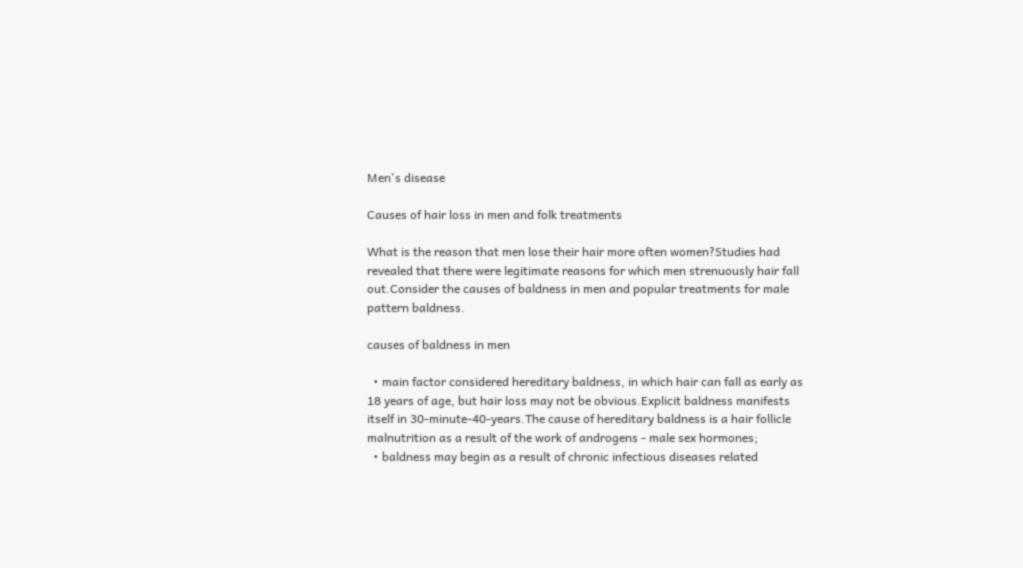Men's disease

Causes of hair loss in men and folk treatments

What is the reason that men lose their hair more often women?Studies had revealed that there were legitimate reasons for which men strenuously hair fall out.Consider the causes of baldness in men and popular treatments for male pattern baldness.

causes of baldness in men

  • main factor considered hereditary baldness, in which hair can fall as early as 18 years of age, but hair loss may not be obvious.Explicit baldness manifests itself in 30-minute-40-years.The cause of hereditary baldness is a hair follicle malnutrition as a result of the work of androgens - male sex hormones;
  • baldness may begin as a result of chronic infectious diseases related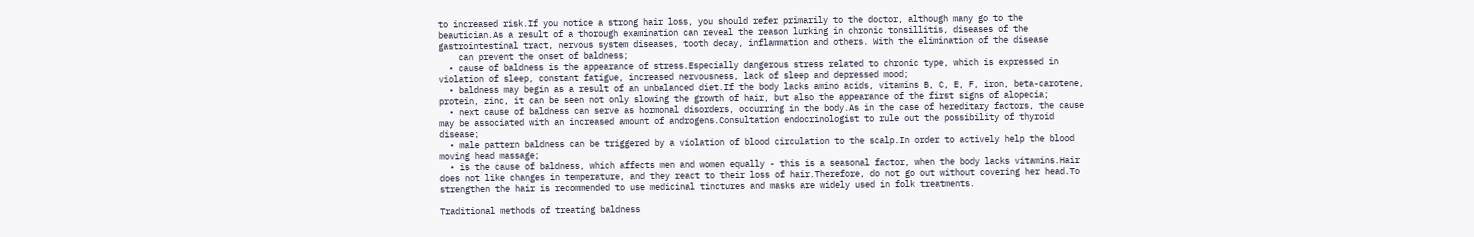to increased risk.If you notice a strong hair loss, you should refer primarily to the doctor, although many go to the beautician.As a result of a thorough examination can reveal the reason lurking in chronic tonsillitis, diseases of the gastrointestinal tract, nervous system diseases, tooth decay, inflammation and others. With the elimination of the disease
    can prevent the onset of baldness;
  • cause of baldness is the appearance of stress.Especially dangerous stress related to chronic type, which is expressed in violation of sleep, constant fatigue, increased nervousness, lack of sleep and depressed mood;
  • baldness may begin as a result of an unbalanced diet.If the body lacks amino acids, vitamins B, C, E, F, iron, beta-carotene, protein, zinc, it can be seen not only slowing the growth of hair, but also the appearance of the first signs of alopecia;
  • next cause of baldness can serve as hormonal disorders, occurring in the body.As in the case of hereditary factors, the cause may be associated with an increased amount of androgens.Consultation endocrinologist to rule out the possibility of thyroid disease;
  • male pattern baldness can be triggered by a violation of blood circulation to the scalp.In order to actively help the blood moving head massage;
  • is the cause of baldness, which affects men and women equally - this is a seasonal factor, when the body lacks vitamins.Hair does not like changes in temperature, and they react to their loss of hair.Therefore, do not go out without covering her head.To strengthen the hair is recommended to use medicinal tinctures and masks are widely used in folk treatments.

Traditional methods of treating baldness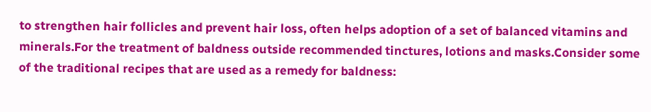to strengthen hair follicles and prevent hair loss, often helps adoption of a set of balanced vitamins and minerals.For the treatment of baldness outside recommended tinctures, lotions and masks.Consider some of the traditional recipes that are used as a remedy for baldness: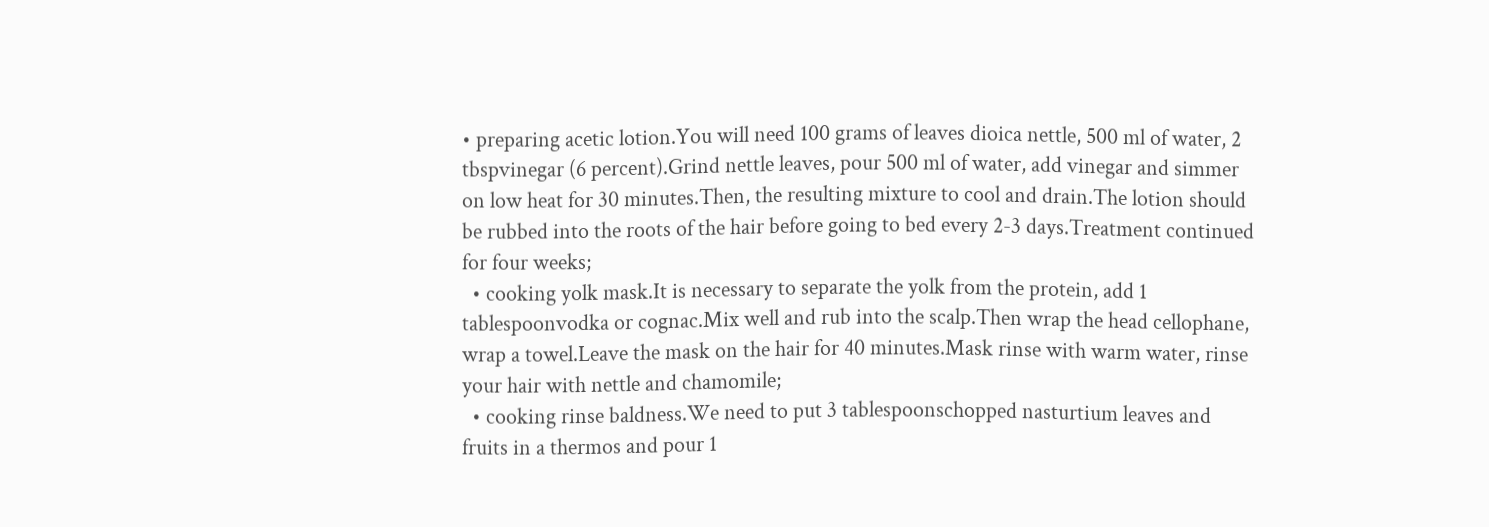• preparing acetic lotion.You will need 100 grams of leaves dioica nettle, 500 ml of water, 2 tbspvinegar (6 percent).Grind nettle leaves, pour 500 ml of water, add vinegar and simmer on low heat for 30 minutes.Then, the resulting mixture to cool and drain.The lotion should be rubbed into the roots of the hair before going to bed every 2-3 days.Treatment continued for four weeks;
  • cooking yolk mask.It is necessary to separate the yolk from the protein, add 1 tablespoonvodka or cognac.Mix well and rub into the scalp.Then wrap the head cellophane, wrap a towel.Leave the mask on the hair for 40 minutes.Mask rinse with warm water, rinse your hair with nettle and chamomile;
  • cooking rinse baldness.We need to put 3 tablespoonschopped nasturtium leaves and fruits in a thermos and pour 1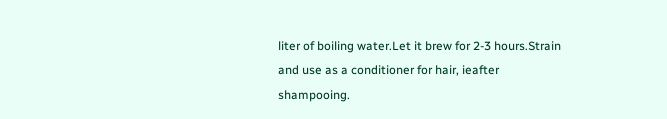liter of boiling water.Let it brew for 2-3 hours.Strain and use as a conditioner for hair, ieafter shampooing.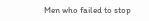Men who failed to stop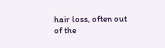hair loss, often out of the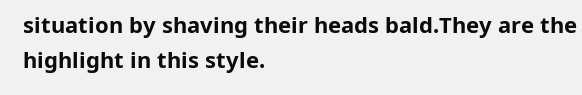situation by shaving their heads bald.They are the highlight in this style.